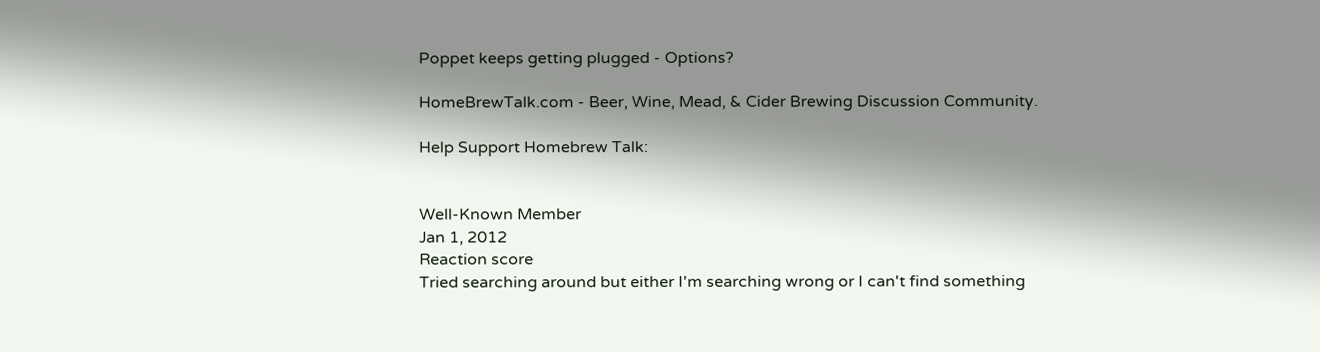Poppet keeps getting plugged - Options?

HomeBrewTalk.com - Beer, Wine, Mead, & Cider Brewing Discussion Community.

Help Support Homebrew Talk:


Well-Known Member
Jan 1, 2012
Reaction score
Tried searching around but either I'm searching wrong or I can't find something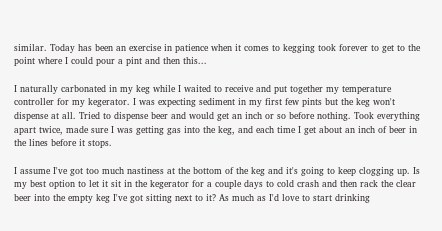similar. Today has been an exercise in patience when it comes to kegging took forever to get to the point where I could pour a pint and then this...

I naturally carbonated in my keg while I waited to receive and put together my temperature controller for my kegerator. I was expecting sediment in my first few pints but the keg won't dispense at all. Tried to dispense beer and would get an inch or so before nothing. Took everything apart twice, made sure I was getting gas into the keg, and each time I get about an inch of beer in the lines before it stops.

I assume I've got too much nastiness at the bottom of the keg and it's going to keep clogging up. Is my best option to let it sit in the kegerator for a couple days to cold crash and then rack the clear beer into the empty keg I've got sitting next to it? As much as I'd love to start drinking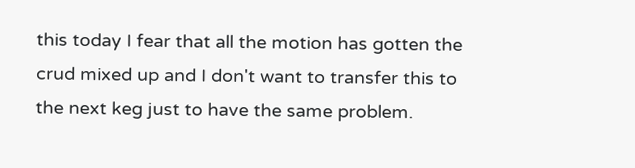this today I fear that all the motion has gotten the crud mixed up and I don't want to transfer this to the next keg just to have the same problem.